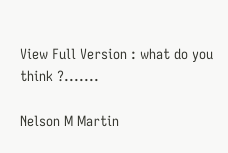View Full Version : what do you think ?.......

Nelson M Martin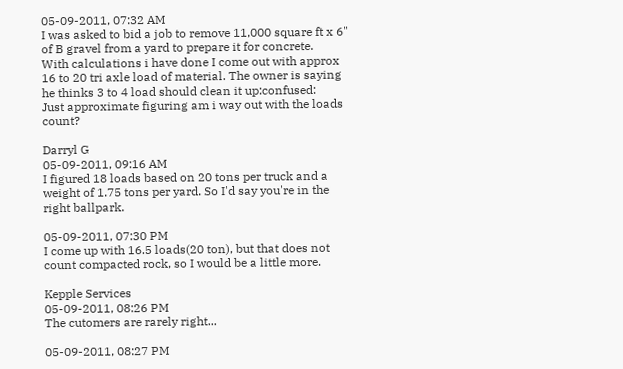05-09-2011, 07:32 AM
I was asked to bid a job to remove 11,000 square ft x 6" of B gravel from a yard to prepare it for concrete.
With calculations i have done I come out with approx 16 to 20 tri axle load of material. The owner is saying he thinks 3 to 4 load should clean it up:confused:
Just approximate figuring am i way out with the loads count?

Darryl G
05-09-2011, 09:16 AM
I figured 18 loads based on 20 tons per truck and a weight of 1.75 tons per yard. So I'd say you're in the right ballpark.

05-09-2011, 07:30 PM
I come up with 16.5 loads(20 ton), but that does not count compacted rock, so I would be a little more.

Kepple Services
05-09-2011, 08:26 PM
The cutomers are rarely right...

05-09-2011, 08:27 PM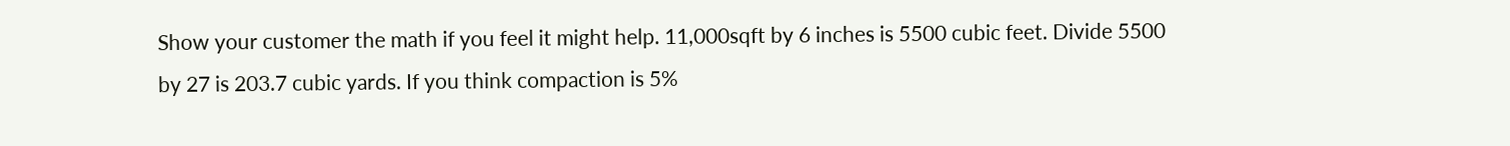Show your customer the math if you feel it might help. 11,000sqft by 6 inches is 5500 cubic feet. Divide 5500 by 27 is 203.7 cubic yards. If you think compaction is 5%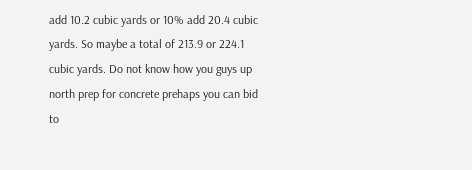add 10.2 cubic yards or 10% add 20.4 cubic yards. So maybe a total of 213.9 or 224.1 cubic yards. Do not know how you guys up north prep for concrete prehaps you can bid to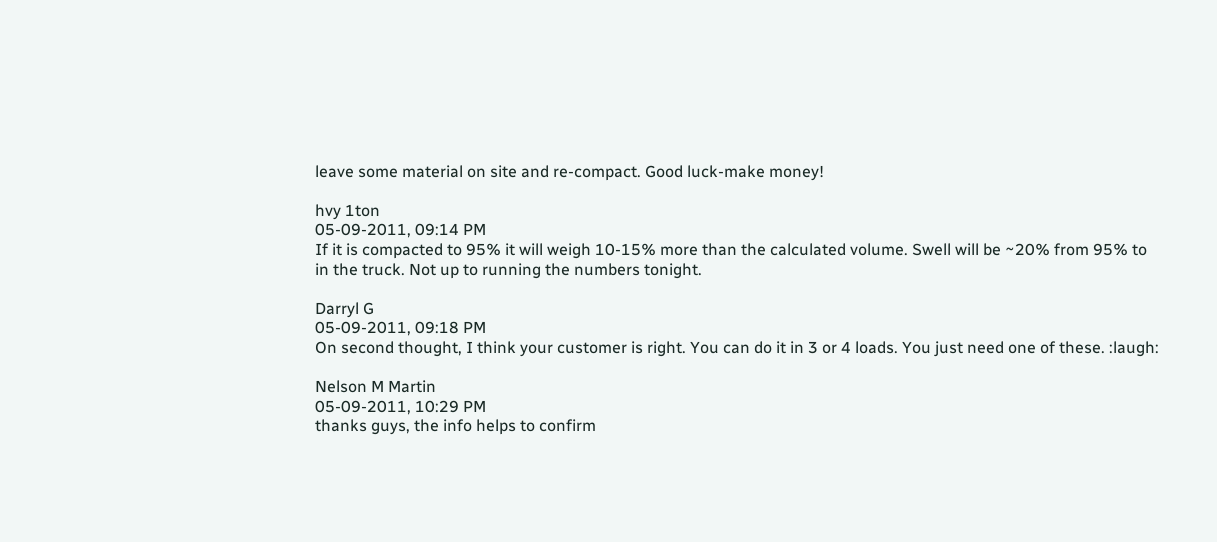leave some material on site and re-compact. Good luck-make money!

hvy 1ton
05-09-2011, 09:14 PM
If it is compacted to 95% it will weigh 10-15% more than the calculated volume. Swell will be ~20% from 95% to in the truck. Not up to running the numbers tonight.

Darryl G
05-09-2011, 09:18 PM
On second thought, I think your customer is right. You can do it in 3 or 4 loads. You just need one of these. :laugh:

Nelson M Martin
05-09-2011, 10:29 PM
thanks guys, the info helps to confirm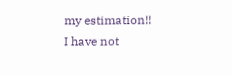my estimation!!
I have not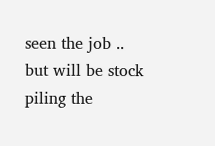seen the job .. but will be stock piling the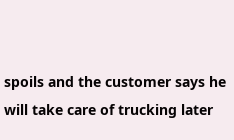spoils and the customer says he will take care of trucking later